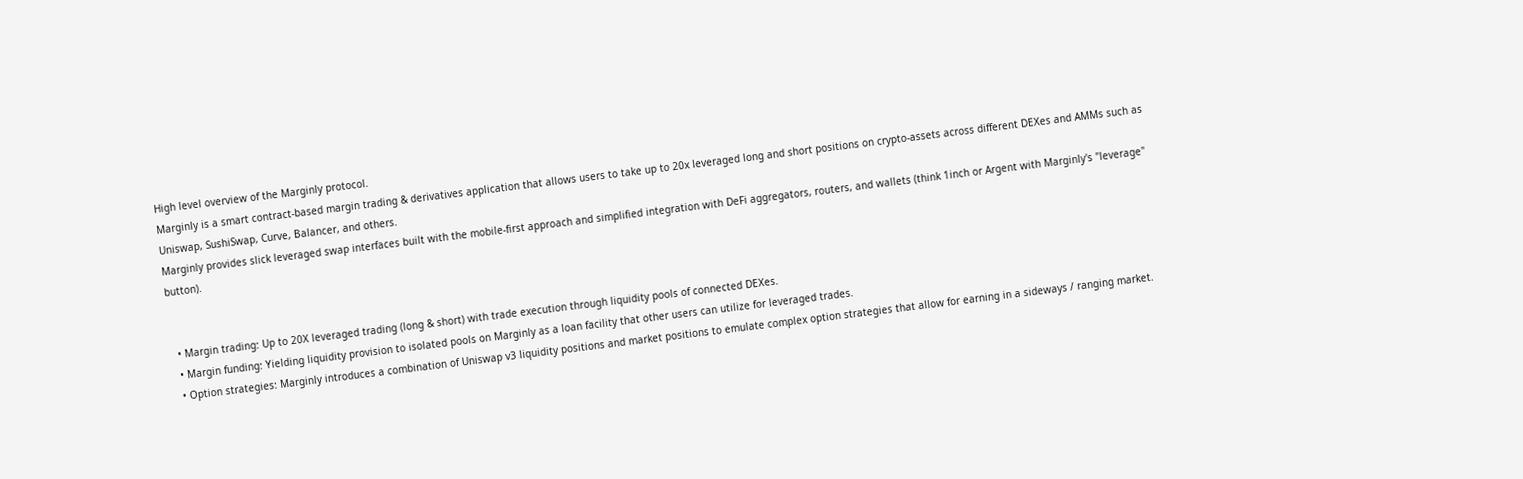High level overview of the Marginly protocol.
Marginly is a smart contract-based margin trading & derivatives application that allows users to take up to 20x leveraged long and short positions on crypto-assets across different DEXes and AMMs such as Uniswap, SushiSwap, Curve, Balancer, and others.
Marginly provides slick leveraged swap interfaces built with the mobile-first approach and simplified integration with DeFi aggregators, routers, and wallets (think 1inch or Argent with Marginly's "leverage" button).


  • Margin trading: Up to 20X leveraged trading (long & short) with trade execution through liquidity pools of connected DEXes.
  • Margin funding: Yielding liquidity provision to isolated pools on Marginly as a loan facility that other users can utilize for leveraged trades.
  • Option strategies: Marginly introduces a combination of Uniswap v3 liquidity positions and market positions to emulate complex option strategies that allow for earning in a sideways / ranging market.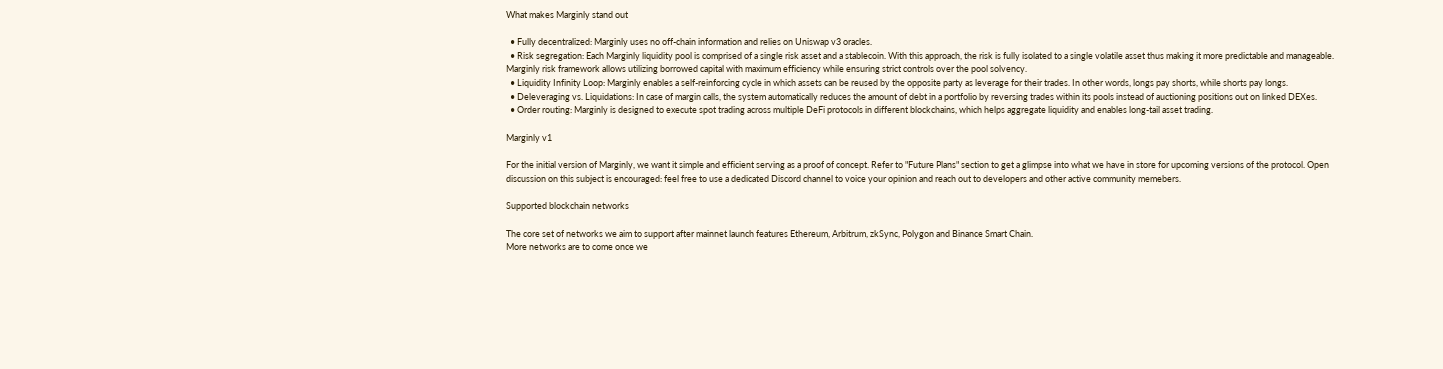What makes Marginly stand out

  • Fully decentralized: Marginly uses no off-chain information and relies on Uniswap v3 oracles.
  • Risk segregation: Each Marginly liquidity pool is comprised of a single risk asset and a stablecoin. With this approach, the risk is fully isolated to a single volatile asset thus making it more predictable and manageable. Marginly risk framework allows utilizing borrowed capital with maximum efficiency while ensuring strict controls over the pool solvency.
  • Liquidity Infinity Loop: Marginly enables a self-reinforcing cycle in which assets can be reused by the opposite party as leverage for their trades. In other words, longs pay shorts, while shorts pay longs.
  • Deleveraging vs. Liquidations: In case of margin calls, the system automatically reduces the amount of debt in a portfolio by reversing trades within its pools instead of auctioning positions out on linked DEXes.
  • Order routing: Marginly is designed to execute spot trading across multiple DeFi protocols in different blockchains, which helps aggregate liquidity and enables long-tail asset trading.

Marginly v1

For the initial version of Marginly, we want it simple and efficient serving as a proof of concept. Refer to "Future Plans" section to get a glimpse into what we have in store for upcoming versions of the protocol. Open discussion on this subject is encouraged: feel free to use a dedicated Discord channel to voice your opinion and reach out to developers and other active community memebers.

Supported blockchain networks

The core set of networks we aim to support after mainnet launch features Ethereum, Arbitrum, zkSync, Polygon and Binance Smart Chain.
More networks are to come once we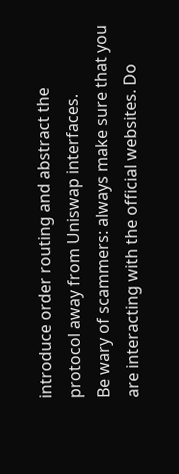introduce order routing and abstract the protocol away from Uniswap interfaces.
Be wary of scammers: always make sure that you are interacting with the official websites. Do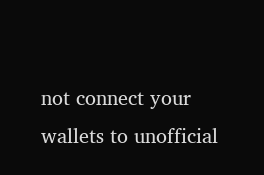not connect your wallets to unofficial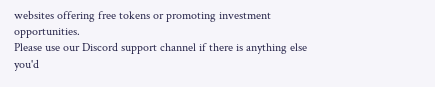websites offering free tokens or promoting investment opportunities.
Please use our Discord support channel if there is anything else you'd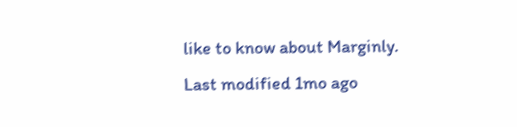like to know about Marginly.
Last modified 1mo ago